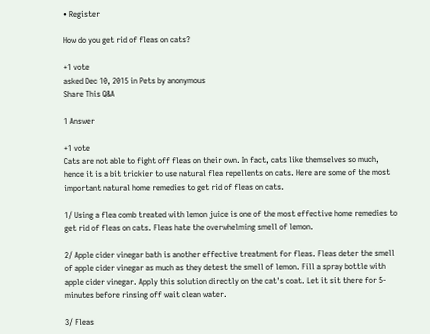• Register

How do you get rid of fleas on cats?

+1 vote
asked Dec 10, 2015 in Pets by anonymous
Share This Q&A

1 Answer

+1 vote
Cats are not able to fight off fleas on their own. In fact, cats like themselves so much, hence it is a bit trickier to use natural flea repellents on cats. Here are some of the most important natural home remedies to get rid of fleas on cats.

1/ Using a flea comb treated with lemon juice is one of the most effective home remedies to get rid of fleas on cats. Fleas hate the overwhelming smell of lemon.

2/ Apple cider vinegar bath is another effective treatment for fleas. Fleas deter the smell of apple cider vinegar as much as they detest the smell of lemon. Fill a spray bottle with apple cider vinegar. Apply this solution directly on the cat's coat. Let it sit there for 5-minutes before rinsing off wait clean water.

3/ Fleas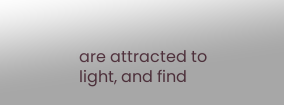are attracted to light, and find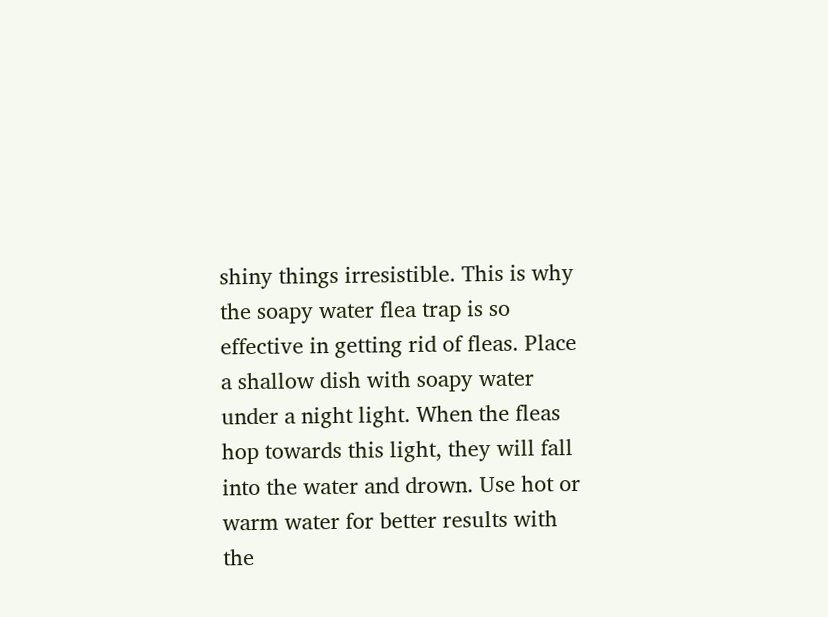shiny things irresistible. This is why the soapy water flea trap is so effective in getting rid of fleas. Place a shallow dish with soapy water under a night light. When the fleas hop towards this light, they will fall into the water and drown. Use hot or warm water for better results with the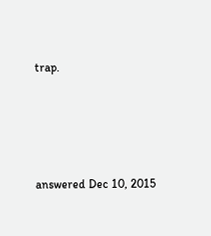trap.




answered Dec 10, 2015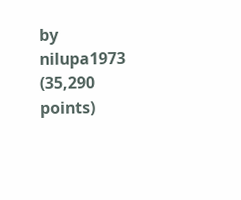by nilupa1973 (35,290 points)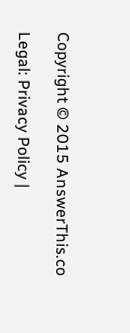Copyright © 2015 AnswerThis.co

Legal: Privacy Policy |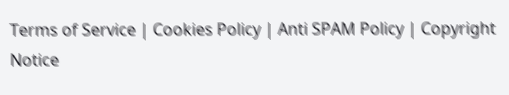Terms of Service | Cookies Policy | Anti SPAM Policy | Copyright Notice